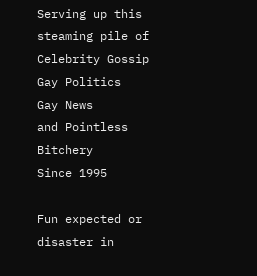Serving up this steaming pile of
Celebrity Gossip
Gay Politics
Gay News
and Pointless Bitchery
Since 1995

Fun expected or disaster in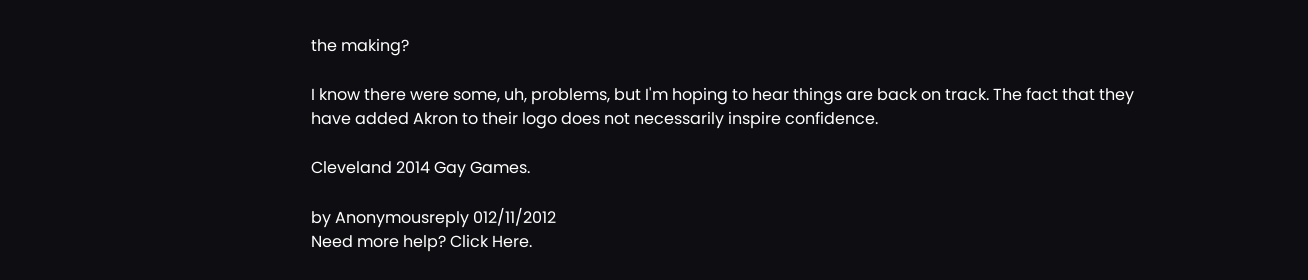the making?

I know there were some, uh, problems, but I'm hoping to hear things are back on track. The fact that they have added Akron to their logo does not necessarily inspire confidence.

Cleveland 2014 Gay Games.

by Anonymousreply 012/11/2012
Need more help? Click Here.